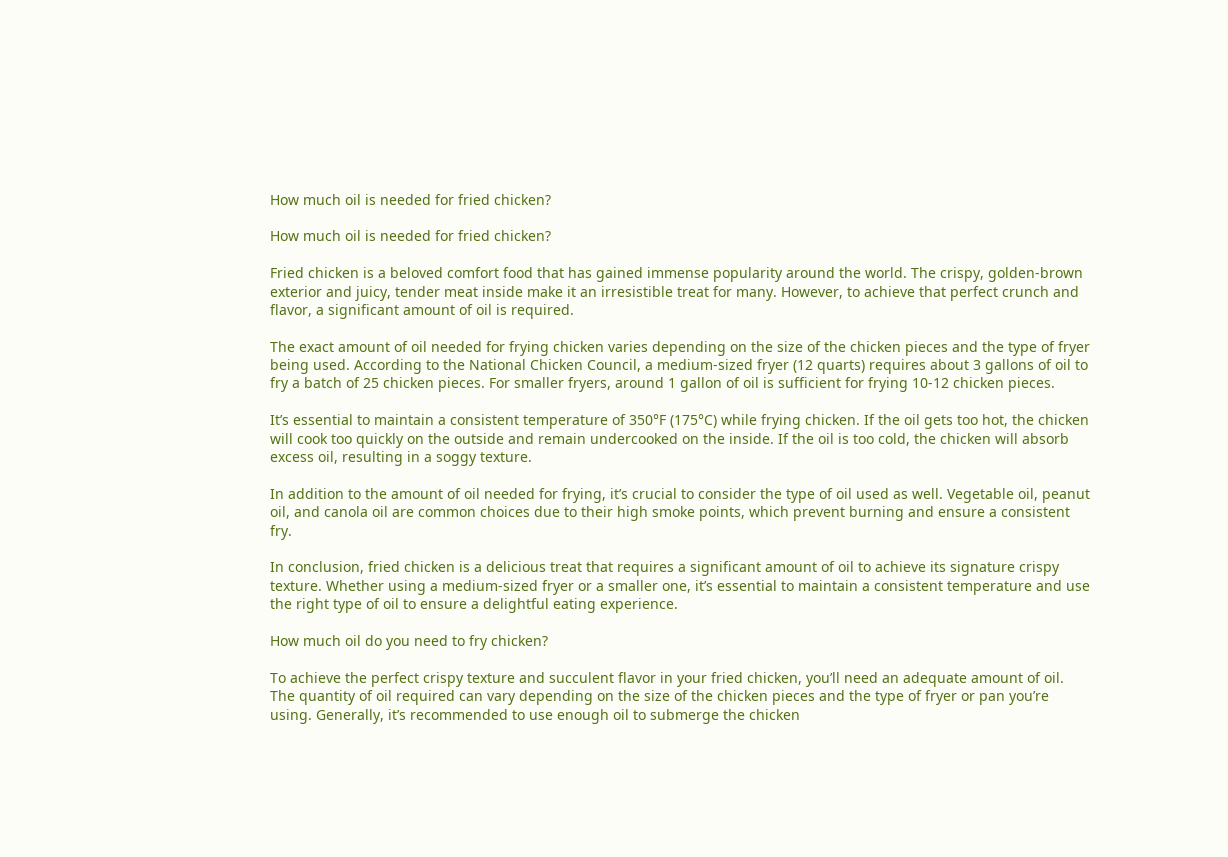How much oil is needed for fried chicken?

How much oil is needed for fried chicken?

Fried chicken is a beloved comfort food that has gained immense popularity around the world. The crispy, golden-brown exterior and juicy, tender meat inside make it an irresistible treat for many. However, to achieve that perfect crunch and flavor, a significant amount of oil is required.

The exact amount of oil needed for frying chicken varies depending on the size of the chicken pieces and the type of fryer being used. According to the National Chicken Council, a medium-sized fryer (12 quarts) requires about 3 gallons of oil to fry a batch of 25 chicken pieces. For smaller fryers, around 1 gallon of oil is sufficient for frying 10-12 chicken pieces.

It’s essential to maintain a consistent temperature of 350°F (175°C) while frying chicken. If the oil gets too hot, the chicken will cook too quickly on the outside and remain undercooked on the inside. If the oil is too cold, the chicken will absorb excess oil, resulting in a soggy texture.

In addition to the amount of oil needed for frying, it’s crucial to consider the type of oil used as well. Vegetable oil, peanut oil, and canola oil are common choices due to their high smoke points, which prevent burning and ensure a consistent fry.

In conclusion, fried chicken is a delicious treat that requires a significant amount of oil to achieve its signature crispy texture. Whether using a medium-sized fryer or a smaller one, it’s essential to maintain a consistent temperature and use the right type of oil to ensure a delightful eating experience.

How much oil do you need to fry chicken?

To achieve the perfect crispy texture and succulent flavor in your fried chicken, you’ll need an adequate amount of oil. The quantity of oil required can vary depending on the size of the chicken pieces and the type of fryer or pan you’re using. Generally, it’s recommended to use enough oil to submerge the chicken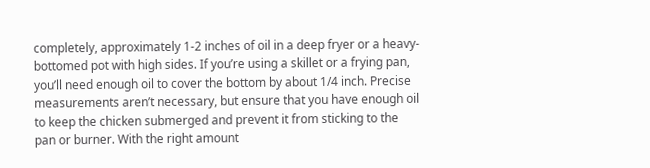completely, approximately 1-2 inches of oil in a deep fryer or a heavy-bottomed pot with high sides. If you’re using a skillet or a frying pan, you’ll need enough oil to cover the bottom by about 1/4 inch. Precise measurements aren’t necessary, but ensure that you have enough oil to keep the chicken submerged and prevent it from sticking to the pan or burner. With the right amount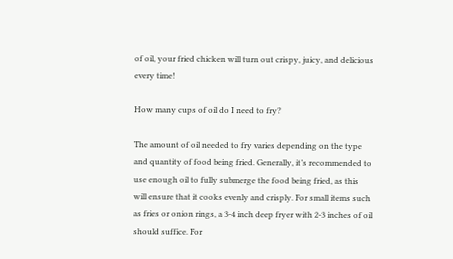of oil, your fried chicken will turn out crispy, juicy, and delicious every time!

How many cups of oil do I need to fry?

The amount of oil needed to fry varies depending on the type and quantity of food being fried. Generally, it’s recommended to use enough oil to fully submerge the food being fried, as this will ensure that it cooks evenly and crisply. For small items such as fries or onion rings, a 3-4 inch deep fryer with 2-3 inches of oil should suffice. For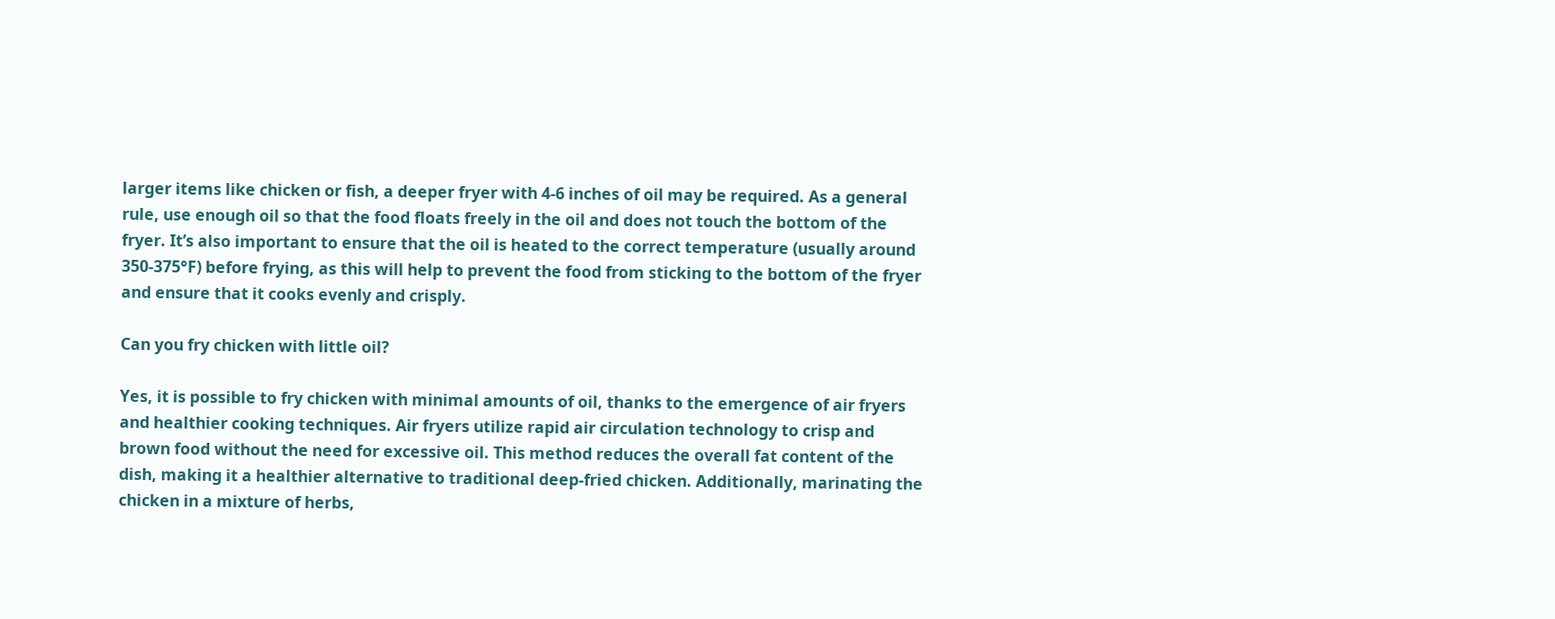larger items like chicken or fish, a deeper fryer with 4-6 inches of oil may be required. As a general rule, use enough oil so that the food floats freely in the oil and does not touch the bottom of the fryer. It’s also important to ensure that the oil is heated to the correct temperature (usually around 350-375°F) before frying, as this will help to prevent the food from sticking to the bottom of the fryer and ensure that it cooks evenly and crisply.

Can you fry chicken with little oil?

Yes, it is possible to fry chicken with minimal amounts of oil, thanks to the emergence of air fryers and healthier cooking techniques. Air fryers utilize rapid air circulation technology to crisp and brown food without the need for excessive oil. This method reduces the overall fat content of the dish, making it a healthier alternative to traditional deep-fried chicken. Additionally, marinating the chicken in a mixture of herbs,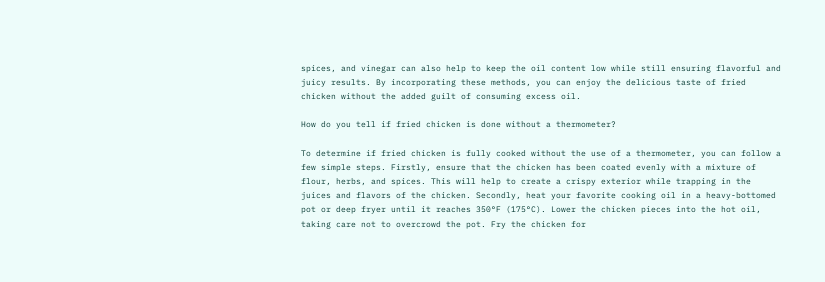spices, and vinegar can also help to keep the oil content low while still ensuring flavorful and juicy results. By incorporating these methods, you can enjoy the delicious taste of fried chicken without the added guilt of consuming excess oil.

How do you tell if fried chicken is done without a thermometer?

To determine if fried chicken is fully cooked without the use of a thermometer, you can follow a few simple steps. Firstly, ensure that the chicken has been coated evenly with a mixture of flour, herbs, and spices. This will help to create a crispy exterior while trapping in the juices and flavors of the chicken. Secondly, heat your favorite cooking oil in a heavy-bottomed pot or deep fryer until it reaches 350°F (175°C). Lower the chicken pieces into the hot oil, taking care not to overcrowd the pot. Fry the chicken for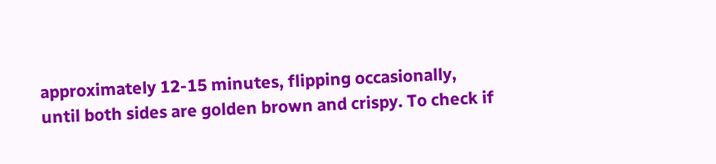approximately 12-15 minutes, flipping occasionally, until both sides are golden brown and crispy. To check if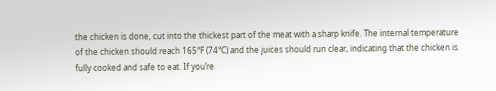the chicken is done, cut into the thickest part of the meat with a sharp knife. The internal temperature of the chicken should reach 165°F (74°C) and the juices should run clear, indicating that the chicken is fully cooked and safe to eat. If you’re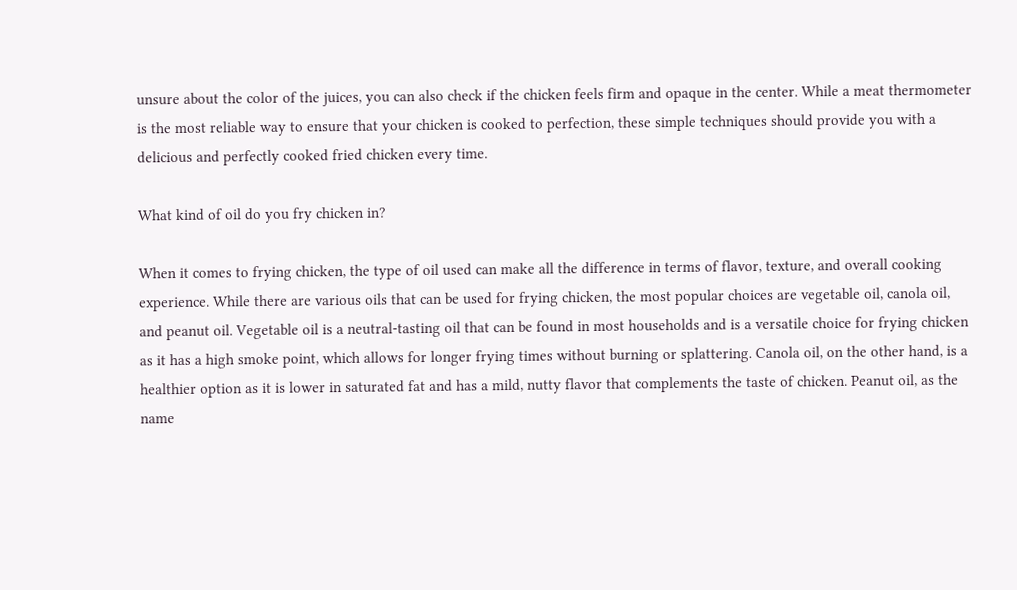unsure about the color of the juices, you can also check if the chicken feels firm and opaque in the center. While a meat thermometer is the most reliable way to ensure that your chicken is cooked to perfection, these simple techniques should provide you with a delicious and perfectly cooked fried chicken every time.

What kind of oil do you fry chicken in?

When it comes to frying chicken, the type of oil used can make all the difference in terms of flavor, texture, and overall cooking experience. While there are various oils that can be used for frying chicken, the most popular choices are vegetable oil, canola oil, and peanut oil. Vegetable oil is a neutral-tasting oil that can be found in most households and is a versatile choice for frying chicken as it has a high smoke point, which allows for longer frying times without burning or splattering. Canola oil, on the other hand, is a healthier option as it is lower in saturated fat and has a mild, nutty flavor that complements the taste of chicken. Peanut oil, as the name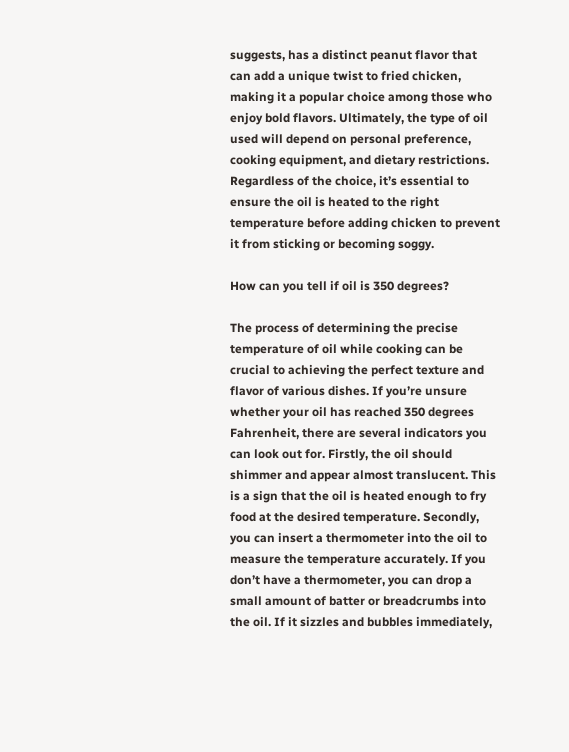suggests, has a distinct peanut flavor that can add a unique twist to fried chicken, making it a popular choice among those who enjoy bold flavors. Ultimately, the type of oil used will depend on personal preference, cooking equipment, and dietary restrictions. Regardless of the choice, it’s essential to ensure the oil is heated to the right temperature before adding chicken to prevent it from sticking or becoming soggy.

How can you tell if oil is 350 degrees?

The process of determining the precise temperature of oil while cooking can be crucial to achieving the perfect texture and flavor of various dishes. If you’re unsure whether your oil has reached 350 degrees Fahrenheit, there are several indicators you can look out for. Firstly, the oil should shimmer and appear almost translucent. This is a sign that the oil is heated enough to fry food at the desired temperature. Secondly, you can insert a thermometer into the oil to measure the temperature accurately. If you don’t have a thermometer, you can drop a small amount of batter or breadcrumbs into the oil. If it sizzles and bubbles immediately,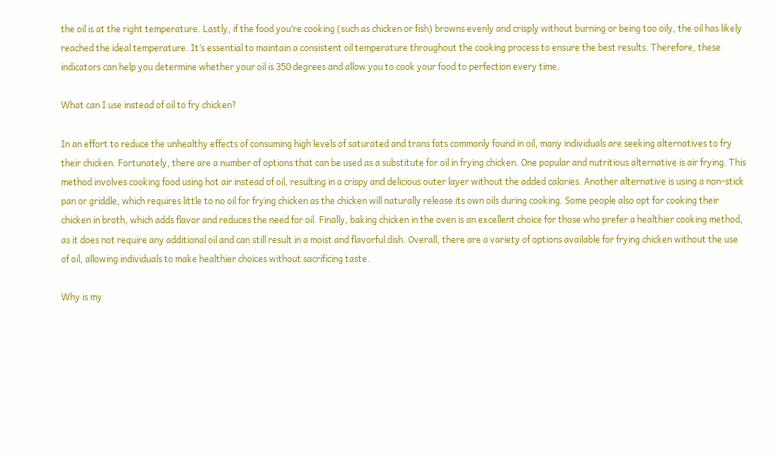the oil is at the right temperature. Lastly, if the food you’re cooking (such as chicken or fish) browns evenly and crisply without burning or being too oily, the oil has likely reached the ideal temperature. It’s essential to maintain a consistent oil temperature throughout the cooking process to ensure the best results. Therefore, these indicators can help you determine whether your oil is 350 degrees and allow you to cook your food to perfection every time.

What can I use instead of oil to fry chicken?

In an effort to reduce the unhealthy effects of consuming high levels of saturated and trans fats commonly found in oil, many individuals are seeking alternatives to fry their chicken. Fortunately, there are a number of options that can be used as a substitute for oil in frying chicken. One popular and nutritious alternative is air frying. This method involves cooking food using hot air instead of oil, resulting in a crispy and delicious outer layer without the added calories. Another alternative is using a non-stick pan or griddle, which requires little to no oil for frying chicken as the chicken will naturally release its own oils during cooking. Some people also opt for cooking their chicken in broth, which adds flavor and reduces the need for oil. Finally, baking chicken in the oven is an excellent choice for those who prefer a healthier cooking method, as it does not require any additional oil and can still result in a moist and flavorful dish. Overall, there are a variety of options available for frying chicken without the use of oil, allowing individuals to make healthier choices without sacrificing taste.

Why is my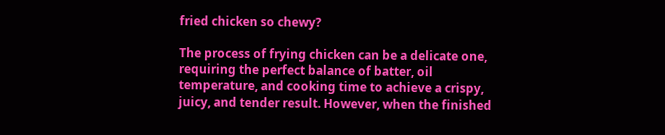fried chicken so chewy?

The process of frying chicken can be a delicate one, requiring the perfect balance of batter, oil temperature, and cooking time to achieve a crispy, juicy, and tender result. However, when the finished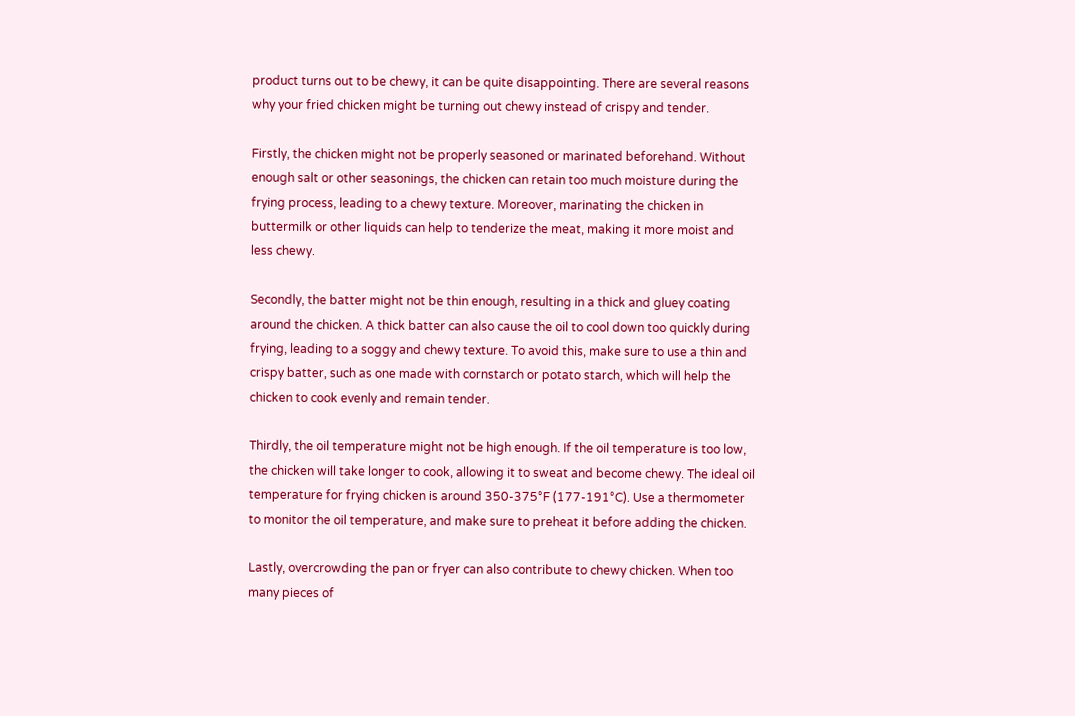product turns out to be chewy, it can be quite disappointing. There are several reasons why your fried chicken might be turning out chewy instead of crispy and tender.

Firstly, the chicken might not be properly seasoned or marinated beforehand. Without enough salt or other seasonings, the chicken can retain too much moisture during the frying process, leading to a chewy texture. Moreover, marinating the chicken in buttermilk or other liquids can help to tenderize the meat, making it more moist and less chewy.

Secondly, the batter might not be thin enough, resulting in a thick and gluey coating around the chicken. A thick batter can also cause the oil to cool down too quickly during frying, leading to a soggy and chewy texture. To avoid this, make sure to use a thin and crispy batter, such as one made with cornstarch or potato starch, which will help the chicken to cook evenly and remain tender.

Thirdly, the oil temperature might not be high enough. If the oil temperature is too low, the chicken will take longer to cook, allowing it to sweat and become chewy. The ideal oil temperature for frying chicken is around 350-375°F (177-191°C). Use a thermometer to monitor the oil temperature, and make sure to preheat it before adding the chicken.

Lastly, overcrowding the pan or fryer can also contribute to chewy chicken. When too many pieces of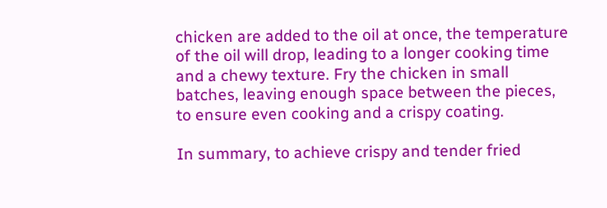chicken are added to the oil at once, the temperature of the oil will drop, leading to a longer cooking time and a chewy texture. Fry the chicken in small batches, leaving enough space between the pieces, to ensure even cooking and a crispy coating.

In summary, to achieve crispy and tender fried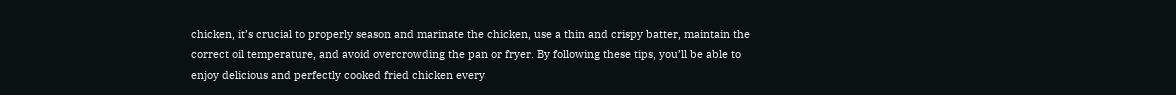chicken, it’s crucial to properly season and marinate the chicken, use a thin and crispy batter, maintain the correct oil temperature, and avoid overcrowding the pan or fryer. By following these tips, you’ll be able to enjoy delicious and perfectly cooked fried chicken every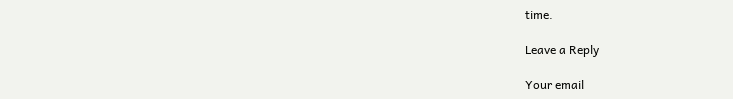time.

Leave a Reply

Your email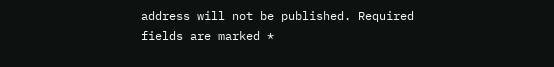address will not be published. Required fields are marked *